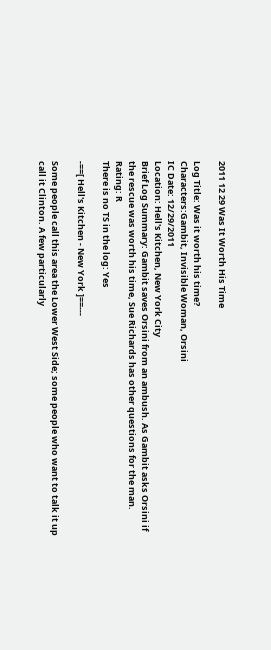2011 12 29 Was It Worth His Time

Log Title: Was it worth his time?
Characters:Gambit, Invisible Woman, Orsini
IC Date: 12/29/2011
Location: Hell's Kitchen, New York City
Brief Log Summary: Gambit saves Orsini from an ambush. As Gambit asks Orsini if the rescue was worth his time, Sue Richards has other questions for the man.
Rating: R
There is no TS in the log: Yes

-==[ Hell's Kitchen - New York ]==---

Some people call this area the Lower West Side; some people who want to talk it up call it Clinton. A few particularly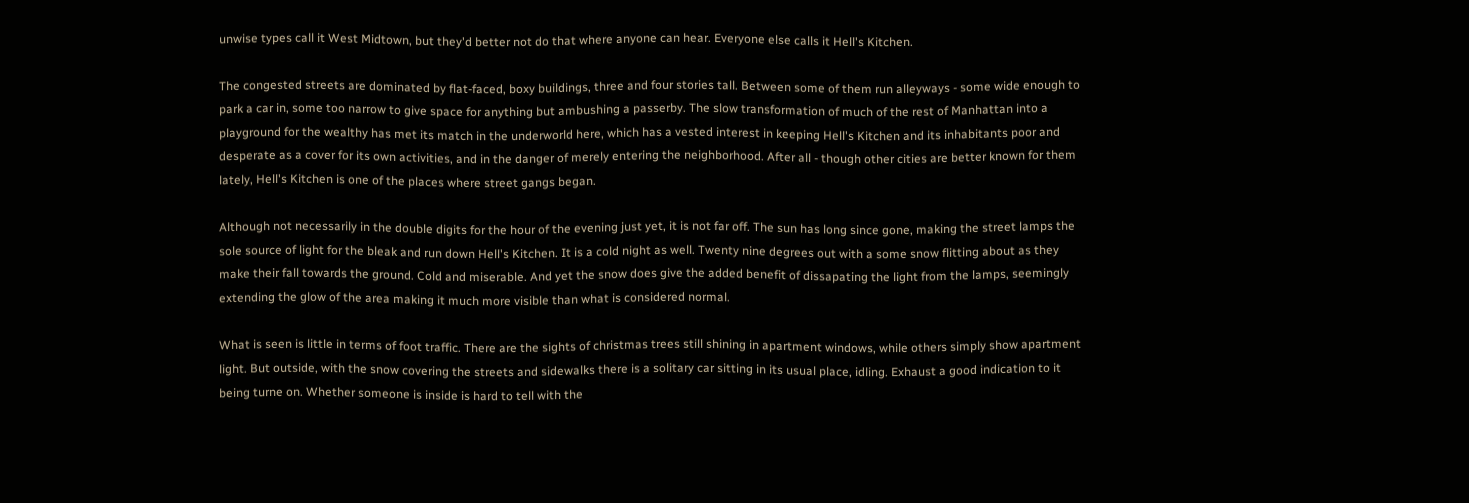unwise types call it West Midtown, but they'd better not do that where anyone can hear. Everyone else calls it Hell's Kitchen.

The congested streets are dominated by flat-faced, boxy buildings, three and four stories tall. Between some of them run alleyways - some wide enough to park a car in, some too narrow to give space for anything but ambushing a passerby. The slow transformation of much of the rest of Manhattan into a playground for the wealthy has met its match in the underworld here, which has a vested interest in keeping Hell's Kitchen and its inhabitants poor and desperate as a cover for its own activities, and in the danger of merely entering the neighborhood. After all - though other cities are better known for them lately, Hell's Kitchen is one of the places where street gangs began.

Although not necessarily in the double digits for the hour of the evening just yet, it is not far off. The sun has long since gone, making the street lamps the sole source of light for the bleak and run down Hell's Kitchen. It is a cold night as well. Twenty nine degrees out with a some snow flitting about as they make their fall towards the ground. Cold and miserable. And yet the snow does give the added benefit of dissapating the light from the lamps, seemingly extending the glow of the area making it much more visible than what is considered normal.

What is seen is little in terms of foot traffic. There are the sights of christmas trees still shining in apartment windows, while others simply show apartment light. But outside, with the snow covering the streets and sidewalks there is a solitary car sitting in its usual place, idling. Exhaust a good indication to it being turne on. Whether someone is inside is hard to tell with the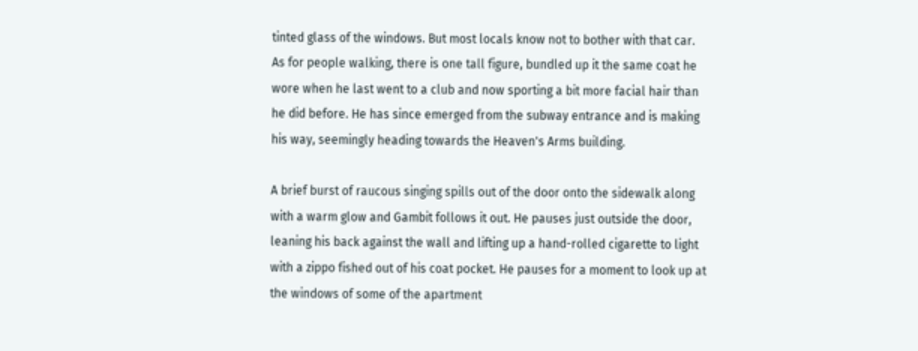tinted glass of the windows. But most locals know not to bother with that car. As for people walking, there is one tall figure, bundled up it the same coat he wore when he last went to a club and now sporting a bit more facial hair than he did before. He has since emerged from the subway entrance and is making his way, seemingly heading towards the Heaven's Arms building.

A brief burst of raucous singing spills out of the door onto the sidewalk along with a warm glow and Gambit follows it out. He pauses just outside the door, leaning his back against the wall and lifting up a hand-rolled cigarette to light with a zippo fished out of his coat pocket. He pauses for a moment to look up at the windows of some of the apartment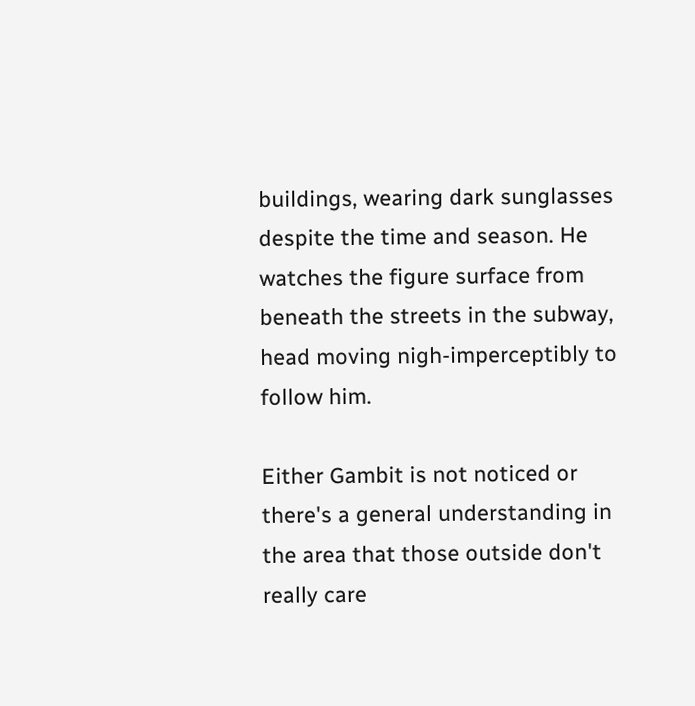buildings, wearing dark sunglasses despite the time and season. He watches the figure surface from beneath the streets in the subway, head moving nigh-imperceptibly to follow him.

Either Gambit is not noticed or there's a general understanding in the area that those outside don't really care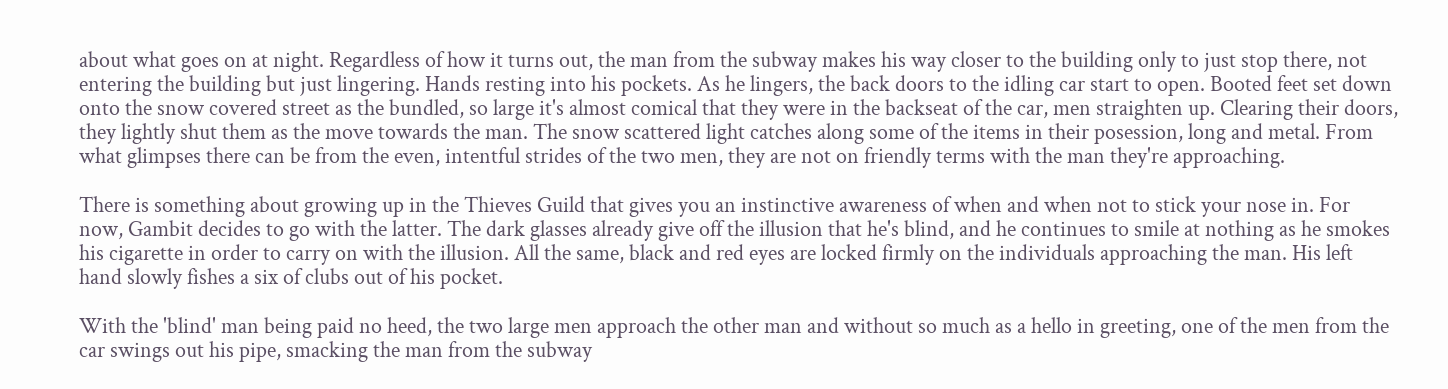about what goes on at night. Regardless of how it turns out, the man from the subway makes his way closer to the building only to just stop there, not entering the building but just lingering. Hands resting into his pockets. As he lingers, the back doors to the idling car start to open. Booted feet set down onto the snow covered street as the bundled, so large it's almost comical that they were in the backseat of the car, men straighten up. Clearing their doors, they lightly shut them as the move towards the man. The snow scattered light catches along some of the items in their posession, long and metal. From what glimpses there can be from the even, intentful strides of the two men, they are not on friendly terms with the man they're approaching.

There is something about growing up in the Thieves Guild that gives you an instinctive awareness of when and when not to stick your nose in. For now, Gambit decides to go with the latter. The dark glasses already give off the illusion that he's blind, and he continues to smile at nothing as he smokes his cigarette in order to carry on with the illusion. All the same, black and red eyes are locked firmly on the individuals approaching the man. His left hand slowly fishes a six of clubs out of his pocket.

With the 'blind' man being paid no heed, the two large men approach the other man and without so much as a hello in greeting, one of the men from the car swings out his pipe, smacking the man from the subway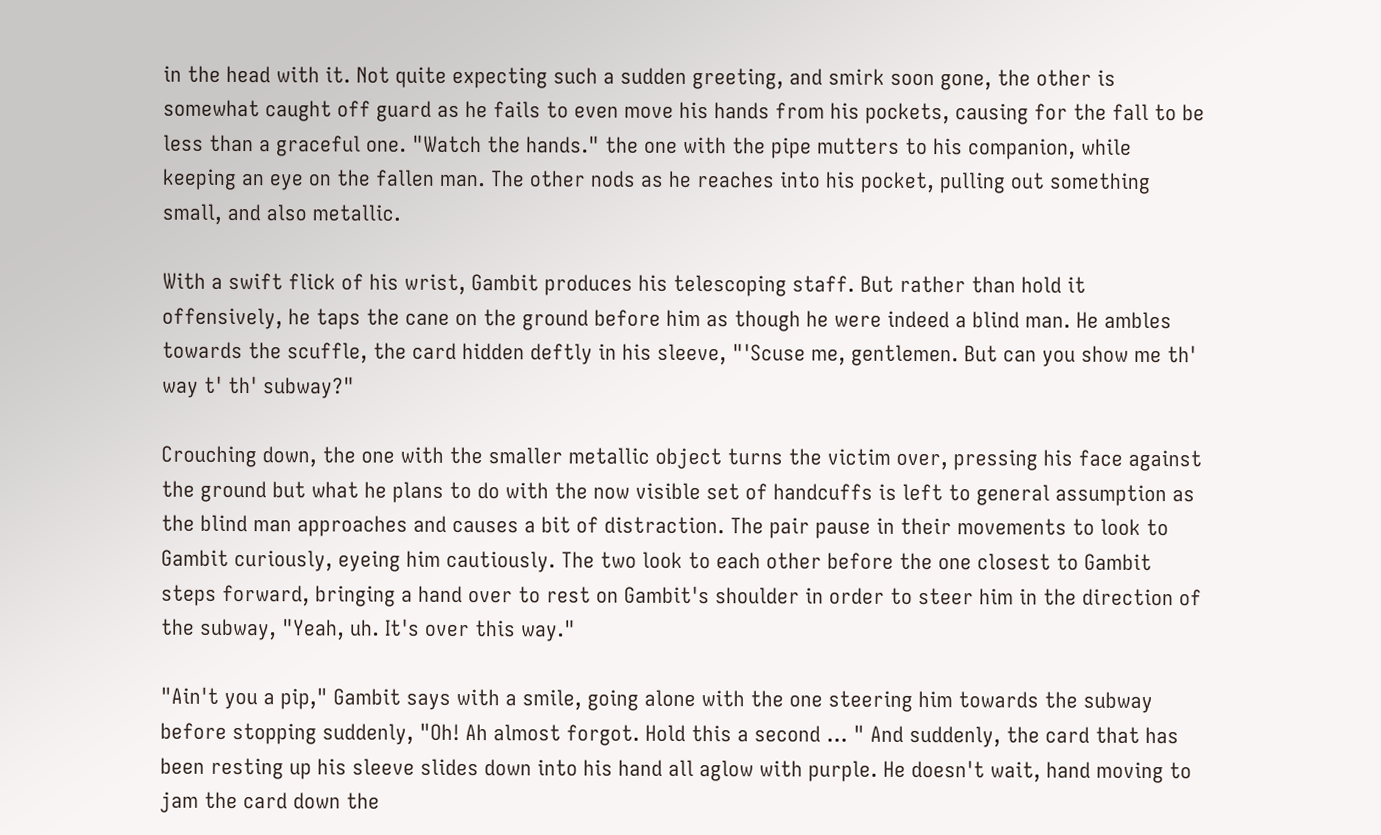in the head with it. Not quite expecting such a sudden greeting, and smirk soon gone, the other is somewhat caught off guard as he fails to even move his hands from his pockets, causing for the fall to be less than a graceful one. "Watch the hands." the one with the pipe mutters to his companion, while keeping an eye on the fallen man. The other nods as he reaches into his pocket, pulling out something small, and also metallic.

With a swift flick of his wrist, Gambit produces his telescoping staff. But rather than hold it offensively, he taps the cane on the ground before him as though he were indeed a blind man. He ambles towards the scuffle, the card hidden deftly in his sleeve, "'Scuse me, gentlemen. But can you show me th' way t' th' subway?"

Crouching down, the one with the smaller metallic object turns the victim over, pressing his face against the ground but what he plans to do with the now visible set of handcuffs is left to general assumption as the blind man approaches and causes a bit of distraction. The pair pause in their movements to look to Gambit curiously, eyeing him cautiously. The two look to each other before the one closest to Gambit steps forward, bringing a hand over to rest on Gambit's shoulder in order to steer him in the direction of the subway, "Yeah, uh. It's over this way."

"Ain't you a pip," Gambit says with a smile, going alone with the one steering him towards the subway before stopping suddenly, "Oh! Ah almost forgot. Hold this a second … " And suddenly, the card that has been resting up his sleeve slides down into his hand all aglow with purple. He doesn't wait, hand moving to jam the card down the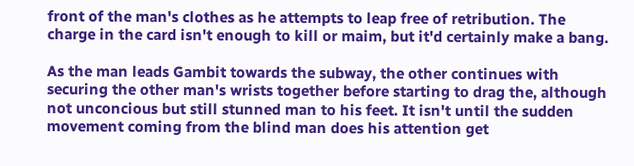front of the man's clothes as he attempts to leap free of retribution. The charge in the card isn't enough to kill or maim, but it'd certainly make a bang.

As the man leads Gambit towards the subway, the other continues with securing the other man's wrists together before starting to drag the, although not unconcious but still stunned man to his feet. It isn't until the sudden movement coming from the blind man does his attention get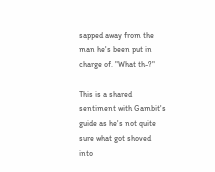sapped away from the man he's been put in charge of. "What th-?"

This is a shared sentiment with Gambit's guide as he's not quite sure what got shoved into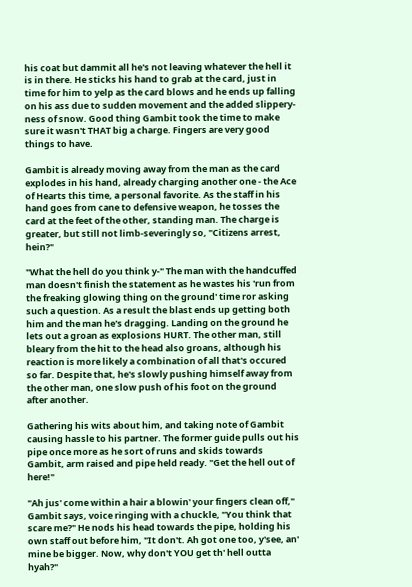his coat but dammit all he's not leaving whatever the hell it is in there. He sticks his hand to grab at the card, just in time for him to yelp as the card blows and he ends up falling on his ass due to sudden movement and the added slippery-ness of snow. Good thing Gambit took the time to make sure it wasn't THAT big a charge. Fingers are very good things to have.

Gambit is already moving away from the man as the card explodes in his hand, already charging another one - the Ace of Hearts this time, a personal favorite. As the staff in his hand goes from cane to defensive weapon, he tosses the card at the feet of the other, standing man. The charge is greater, but still not limb-severingly so, "Citizens arrest, hein?"

"What the hell do you think y-" The man with the handcuffed man doesn't finish the statement as he wastes his 'run from the freaking glowing thing on the ground' time ror asking such a question. As a result the blast ends up getting both him and the man he's dragging. Landing on the ground he lets out a groan as explosions HURT. The other man, still bleary from the hit to the head also groans, although his reaction is more likely a combination of all that's occured so far. Despite that, he's slowly pushing himself away from the other man, one slow push of his foot on the ground after another.

Gathering his wits about him, and taking note of Gambit causing hassle to his partner. The former guide pulls out his pipe once more as he sort of runs and skids towards Gambit, arm raised and pipe held ready. "Get the hell out of here!"

"Ah jus' come within a hair a blowin' your fingers clean off," Gambit says, voice ringing with a chuckle, "You think that scare me?" He nods his head towards the pipe, holding his own staff out before him, "It don't. Ah got one too, y'see, an' mine be bigger. Now, why don't YOU get th' hell outta hyah?"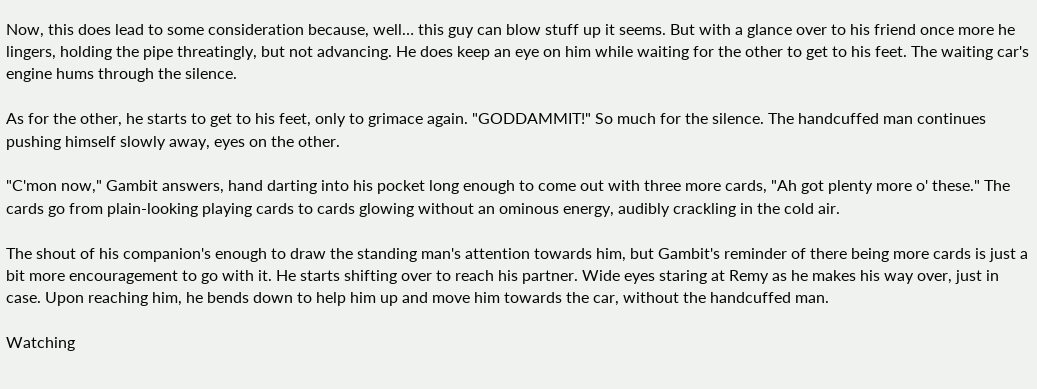Now, this does lead to some consideration because, well… this guy can blow stuff up it seems. But with a glance over to his friend once more he lingers, holding the pipe threatingly, but not advancing. He does keep an eye on him while waiting for the other to get to his feet. The waiting car's engine hums through the silence.

As for the other, he starts to get to his feet, only to grimace again. "GODDAMMIT!" So much for the silence. The handcuffed man continues pushing himself slowly away, eyes on the other.

"C'mon now," Gambit answers, hand darting into his pocket long enough to come out with three more cards, "Ah got plenty more o' these." The cards go from plain-looking playing cards to cards glowing without an ominous energy, audibly crackling in the cold air.

The shout of his companion's enough to draw the standing man's attention towards him, but Gambit's reminder of there being more cards is just a bit more encouragement to go with it. He starts shifting over to reach his partner. Wide eyes staring at Remy as he makes his way over, just in case. Upon reaching him, he bends down to help him up and move him towards the car, without the handcuffed man.

Watching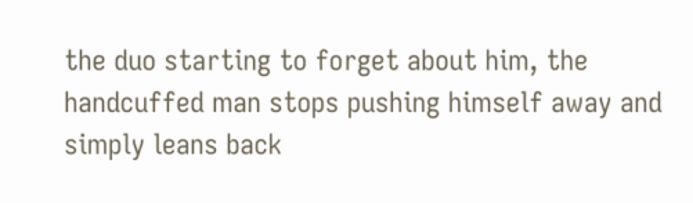the duo starting to forget about him, the handcuffed man stops pushing himself away and simply leans back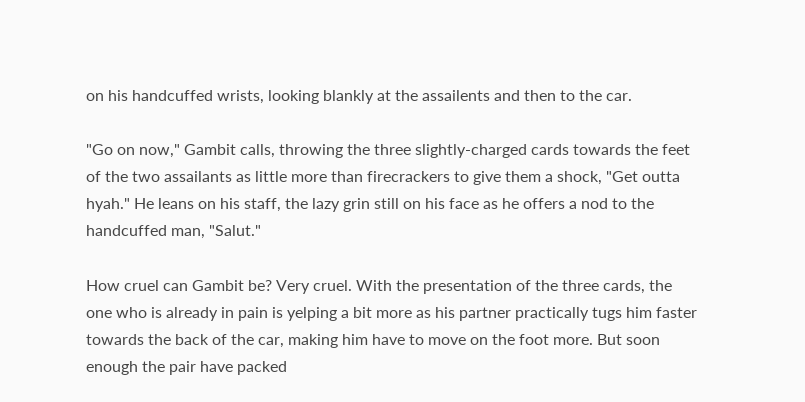on his handcuffed wrists, looking blankly at the assailents and then to the car.

"Go on now," Gambit calls, throwing the three slightly-charged cards towards the feet of the two assailants as little more than firecrackers to give them a shock, "Get outta hyah." He leans on his staff, the lazy grin still on his face as he offers a nod to the handcuffed man, "Salut."

How cruel can Gambit be? Very cruel. With the presentation of the three cards, the one who is already in pain is yelping a bit more as his partner practically tugs him faster towards the back of the car, making him have to move on the foot more. But soon enough the pair have packed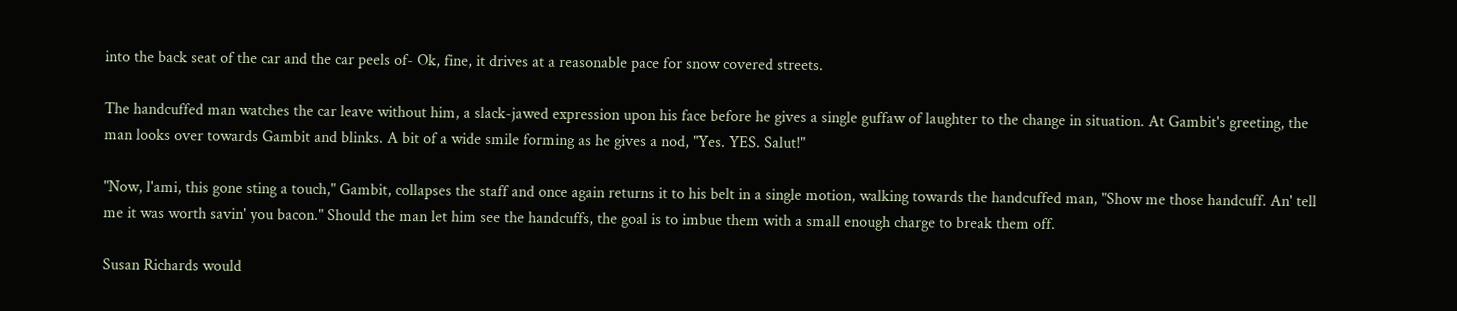into the back seat of the car and the car peels of- Ok, fine, it drives at a reasonable pace for snow covered streets.

The handcuffed man watches the car leave without him, a slack-jawed expression upon his face before he gives a single guffaw of laughter to the change in situation. At Gambit's greeting, the man looks over towards Gambit and blinks. A bit of a wide smile forming as he gives a nod, "Yes. YES. Salut!"

"Now, l'ami, this gone sting a touch," Gambit, collapses the staff and once again returns it to his belt in a single motion, walking towards the handcuffed man, "Show me those handcuff. An' tell me it was worth savin' you bacon." Should the man let him see the handcuffs, the goal is to imbue them with a small enough charge to break them off.

Susan Richards would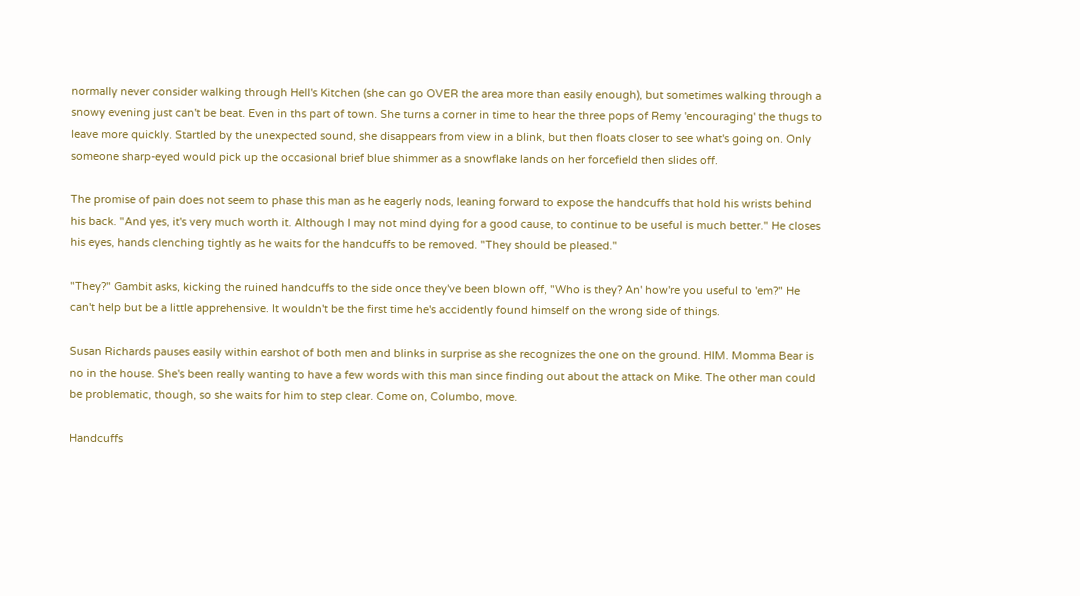normally never consider walking through Hell's Kitchen (she can go OVER the area more than easily enough), but sometimes walking through a snowy evening just can't be beat. Even in ths part of town. She turns a corner in time to hear the three pops of Remy 'encouraging' the thugs to leave more quickly. Startled by the unexpected sound, she disappears from view in a blink, but then floats closer to see what's going on. Only someone sharp-eyed would pick up the occasional brief blue shimmer as a snowflake lands on her forcefield then slides off.

The promise of pain does not seem to phase this man as he eagerly nods, leaning forward to expose the handcuffs that hold his wrists behind his back. "And yes, it's very much worth it. Although I may not mind dying for a good cause, to continue to be useful is much better." He closes his eyes, hands clenching tightly as he waits for the handcuffs to be removed. "They should be pleased."

"They?" Gambit asks, kicking the ruined handcuffs to the side once they've been blown off, "Who is they? An' how're you useful to 'em?" He can't help but be a little apprehensive. It wouldn't be the first time he's accidently found himself on the wrong side of things.

Susan Richards pauses easily within earshot of both men and blinks in surprise as she recognizes the one on the ground. HIM. Momma Bear is no in the house. She's been really wanting to have a few words with this man since finding out about the attack on Mike. The other man could be problematic, though, so she waits for him to step clear. Come on, Columbo, move.

Handcuffs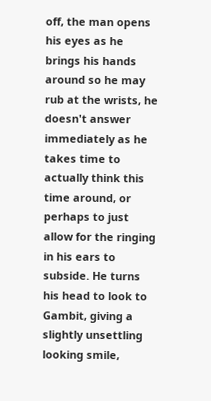off, the man opens his eyes as he brings his hands around so he may rub at the wrists, he doesn't answer immediately as he takes time to actually think this time around, or perhaps to just allow for the ringing in his ears to subside. He turns his head to look to Gambit, giving a slightly unsettling looking smile,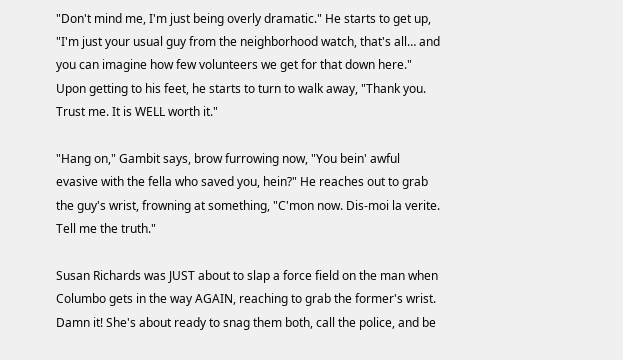"Don't mind me, I'm just being overly dramatic." He starts to get up, "I'm just your usual guy from the neighborhood watch, that's all… and you can imagine how few volunteers we get for that down here." Upon getting to his feet, he starts to turn to walk away, "Thank you. Trust me. It is WELL worth it."

"Hang on," Gambit says, brow furrowing now, "You bein' awful evasive with the fella who saved you, hein?" He reaches out to grab the guy's wrist, frowning at something, "C'mon now. Dis-moi la verite. Tell me the truth."

Susan Richards was JUST about to slap a force field on the man when Columbo gets in the way AGAIN, reaching to grab the former's wrist. Damn it! She's about ready to snag them both, call the police, and be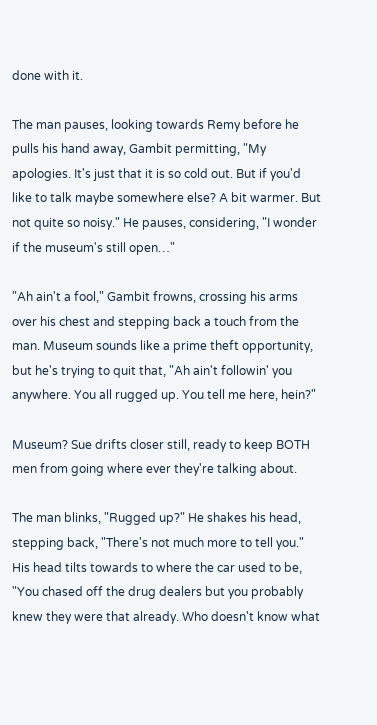done with it.

The man pauses, looking towards Remy before he pulls his hand away, Gambit permitting, "My apologies. It's just that it is so cold out. But if you'd like to talk maybe somewhere else? A bit warmer. But not quite so noisy." He pauses, considering, "I wonder if the museum's still open…"

"Ah ain't a fool," Gambit frowns, crossing his arms over his chest and stepping back a touch from the man. Museum sounds like a prime theft opportunity, but he's trying to quit that, "Ah ain't followin' you anywhere. You all rugged up. You tell me here, hein?"

Museum? Sue drifts closer still, ready to keep BOTH men from going where ever they're talking about.

The man blinks, "Rugged up?" He shakes his head, stepping back, "There's not much more to tell you." His head tilts towards to where the car used to be, "You chased off the drug dealers but you probably knew they were that already. Who doesn't know what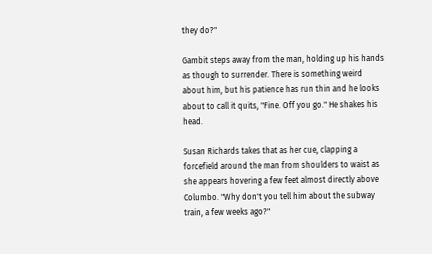they do?"

Gambit steps away from the man, holding up his hands as though to surrender. There is something weird about him, but his patience has run thin and he looks about to call it quits, "Fine. Off you go." He shakes his head.

Susan Richards takes that as her cue, clapping a forcefield around the man from shoulders to waist as she appears hovering a few feet almost directly above Columbo. "Why don't you tell him about the subway train, a few weeks ago?"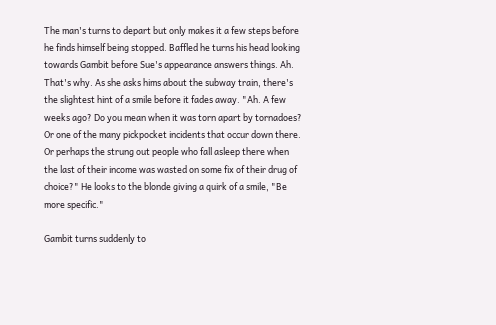The man's turns to depart but only makes it a few steps before he finds himself being stopped. Baffled he turns his head looking towards Gambit before Sue's appearance answers things. Ah. That's why. As she asks hims about the subway train, there's the slightest hint of a smile before it fades away. "Ah. A few weeks ago? Do you mean when it was torn apart by tornadoes? Or one of the many pickpocket incidents that occur down there. Or perhaps the strung out people who fall asleep there when the last of their income was wasted on some fix of their drug of choice?" He looks to the blonde giving a quirk of a smile, "Be more specific."

Gambit turns suddenly to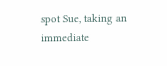spot Sue, taking an immediate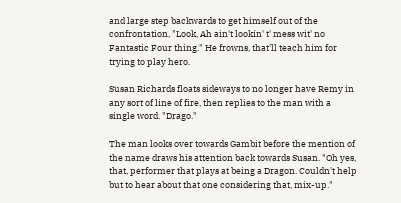and large step backwards to get himself out of the confrontation, "Look, Ah ain't lookin' t' mess wit' no Fantastic Four thing." He frowns, that'll teach him for trying to play hero.

Susan Richards floats sideways to no longer have Remy in any sort of line of fire, then replies to the man with a single word. "Drago."

The man looks over towards Gambit before the mention of the name draws his attention back towards Susan. "Oh yes, that, performer that plays at being a Dragon. Couldn't help but to hear about that one considering that, mix-up."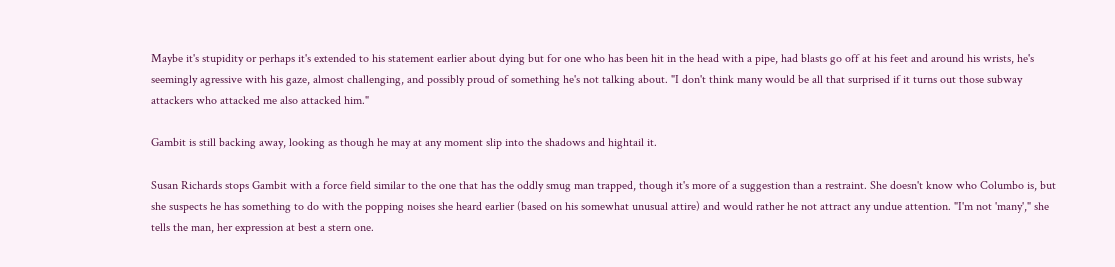Maybe it's stupidity or perhaps it's extended to his statement earlier about dying but for one who has been hit in the head with a pipe, had blasts go off at his feet and around his wrists, he's seemingly agressive with his gaze, almost challenging, and possibly proud of something he's not talking about. "I don't think many would be all that surprised if it turns out those subway attackers who attacked me also attacked him."

Gambit is still backing away, looking as though he may at any moment slip into the shadows and hightail it.

Susan Richards stops Gambit with a force field similar to the one that has the oddly smug man trapped, though it's more of a suggestion than a restraint. She doesn't know who Columbo is, but she suspects he has something to do with the popping noises she heard earlier (based on his somewhat unusual attire) and would rather he not attract any undue attention. "I'm not 'many'," she tells the man, her expression at best a stern one.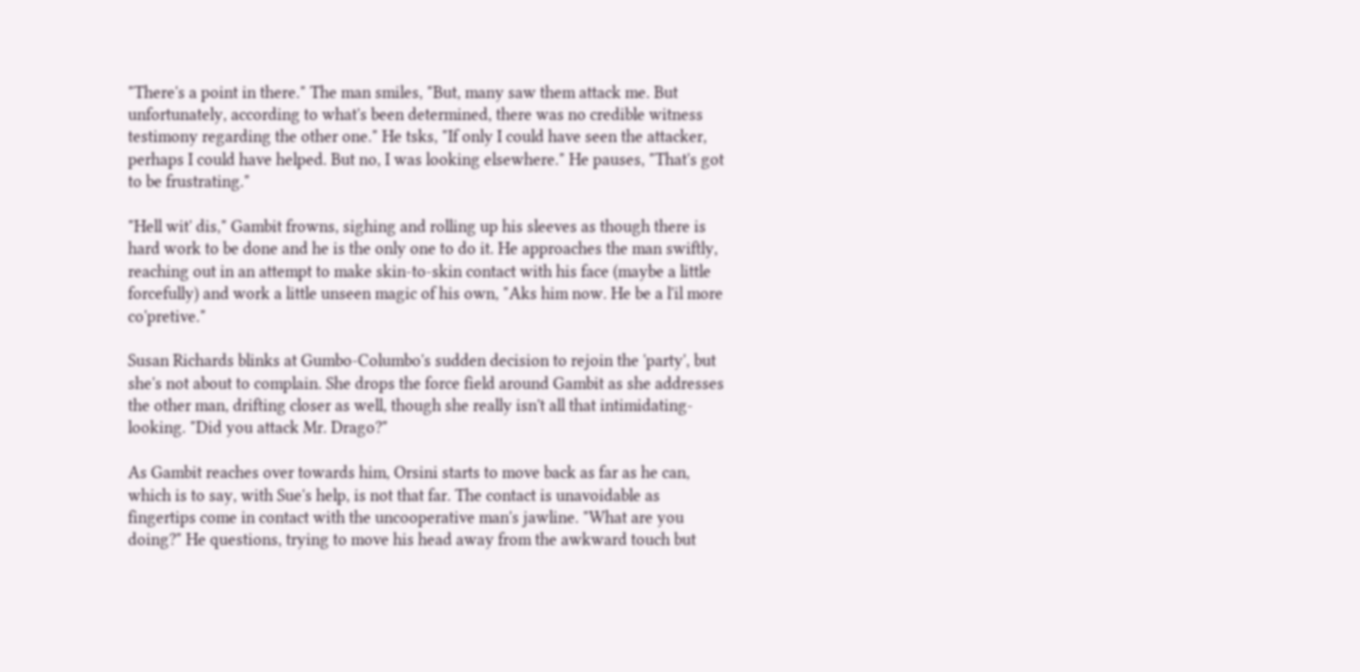"There's a point in there." The man smiles, "But, many saw them attack me. But unfortunately, according to what's been determined, there was no credible witness testimony regarding the other one." He tsks, "If only I could have seen the attacker, perhaps I could have helped. But no, I was looking elsewhere." He pauses, "That's got to be frustrating."

"Hell wit' dis," Gambit frowns, sighing and rolling up his sleeves as though there is hard work to be done and he is the only one to do it. He approaches the man swiftly, reaching out in an attempt to make skin-to-skin contact with his face (maybe a little forcefully) and work a little unseen magic of his own, "Aks him now. He be a l'il more co'pretive."

Susan Richards blinks at Gumbo-Columbo's sudden decision to rejoin the 'party', but she's not about to complain. She drops the force field around Gambit as she addresses the other man, drifting closer as well, though she really isn't all that intimidating-looking. "Did you attack Mr. Drago?"

As Gambit reaches over towards him, Orsini starts to move back as far as he can, which is to say, with Sue's help, is not that far. The contact is unavoidable as fingertips come in contact with the uncooperative man's jawline. "What are you doing?" He questions, trying to move his head away from the awkward touch but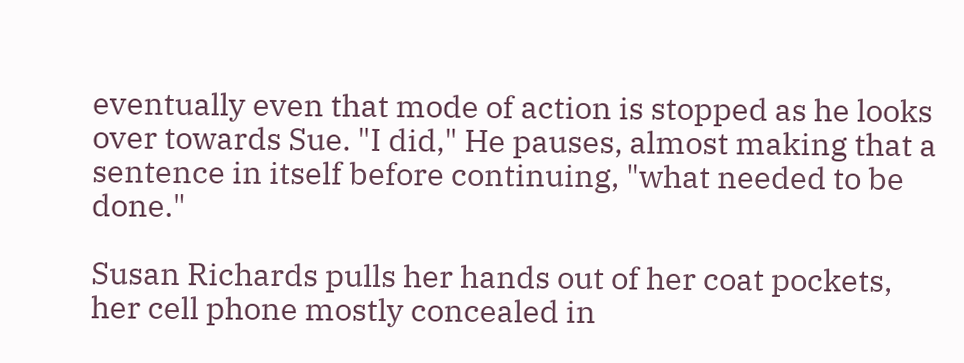eventually even that mode of action is stopped as he looks over towards Sue. "I did," He pauses, almost making that a sentence in itself before continuing, "what needed to be done."

Susan Richards pulls her hands out of her coat pockets, her cell phone mostly concealed in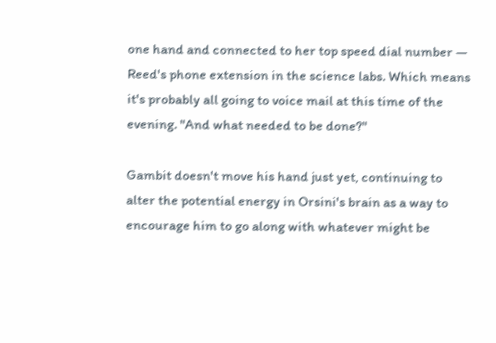one hand and connected to her top speed dial number — Reed's phone extension in the science labs. Which means it's probably all going to voice mail at this time of the evening. "And what needed to be done?"

Gambit doesn't move his hand just yet, continuing to alter the potential energy in Orsini's brain as a way to encourage him to go along with whatever might be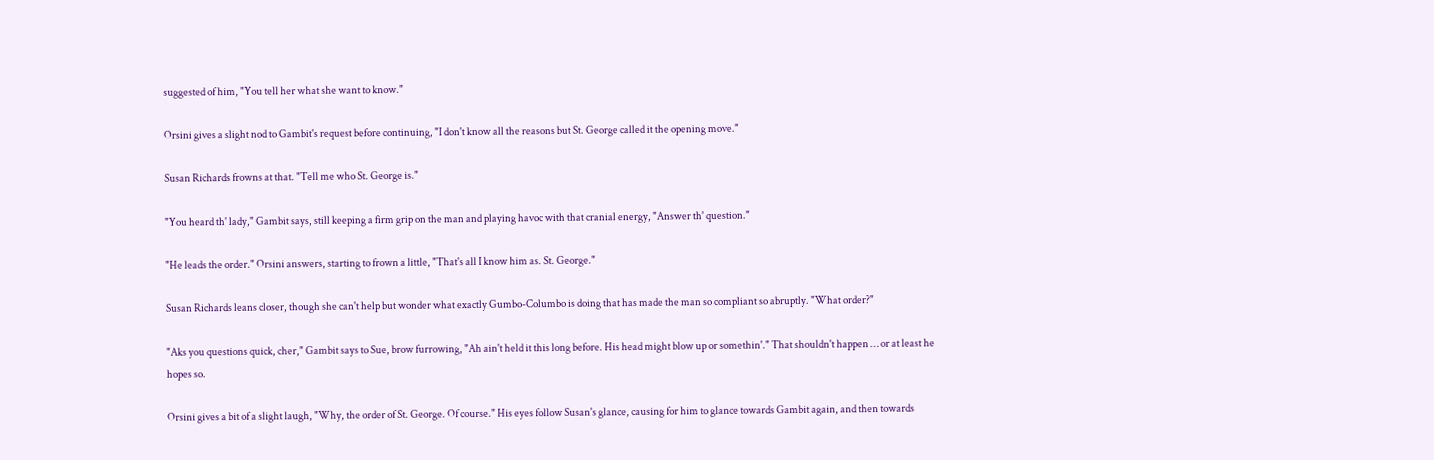suggested of him, "You tell her what she want to know."

Orsini gives a slight nod to Gambit's request before continuing, "I don't know all the reasons but St. George called it the opening move."

Susan Richards frowns at that. "Tell me who St. George is."

"You heard th' lady," Gambit says, still keeping a firm grip on the man and playing havoc with that cranial energy, "Answer th' question."

"He leads the order." Orsini answers, starting to frown a little, "That's all I know him as. St. George."

Susan Richards leans closer, though she can't help but wonder what exactly Gumbo-Columbo is doing that has made the man so compliant so abruptly. "What order?"

"Aks you questions quick, cher," Gambit says to Sue, brow furrowing, "Ah ain't held it this long before. His head might blow up or somethin'." That shouldn't happen … or at least he hopes so.

Orsini gives a bit of a slight laugh, "Why, the order of St. George. Of course." His eyes follow Susan's glance, causing for him to glance towards Gambit again, and then towards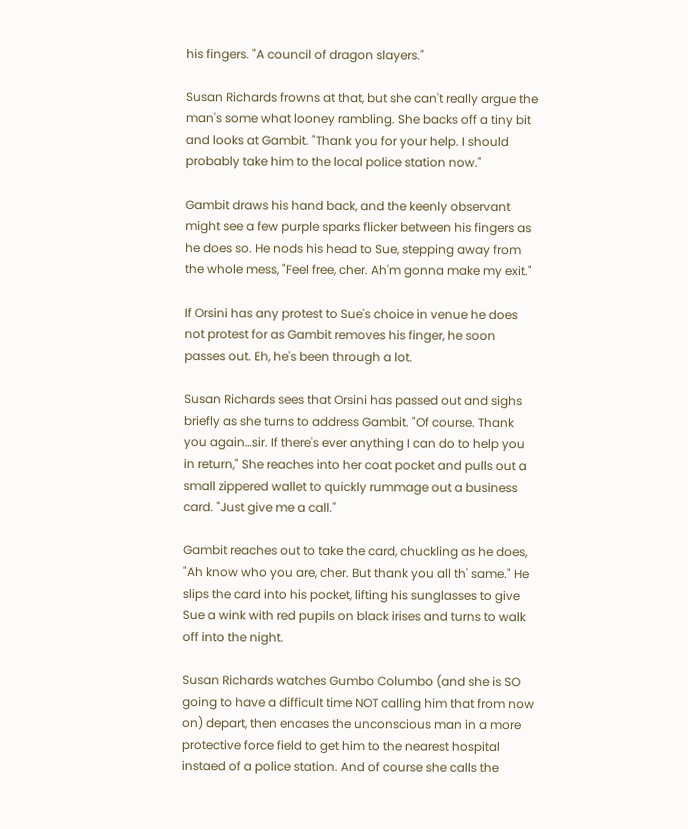his fingers. "A council of dragon slayers."

Susan Richards frowns at that, but she can't really argue the man's some what looney rambling. She backs off a tiny bit and looks at Gambit. "Thank you for your help. I should probably take him to the local police station now."

Gambit draws his hand back, and the keenly observant might see a few purple sparks flicker between his fingers as he does so. He nods his head to Sue, stepping away from the whole mess, "Feel free, cher. Ah'm gonna make my exit."

If Orsini has any protest to Sue's choice in venue he does not protest for as Gambit removes his finger, he soon passes out. Eh, he's been through a lot.

Susan Richards sees that Orsini has passed out and sighs briefly as she turns to address Gambit. "Of course. Thank you again…sir. If there's ever anything I can do to help you in return," She reaches into her coat pocket and pulls out a small zippered wallet to quickly rummage out a business card. "Just give me a call."

Gambit reaches out to take the card, chuckling as he does, "Ah know who you are, cher. But thank you all th' same." He slips the card into his pocket, lifting his sunglasses to give Sue a wink with red pupils on black irises and turns to walk off into the night.

Susan Richards watches Gumbo Columbo (and she is SO going to have a difficult time NOT calling him that from now on) depart, then encases the unconscious man in a more protective force field to get him to the nearest hospital instaed of a police station. And of course she calls the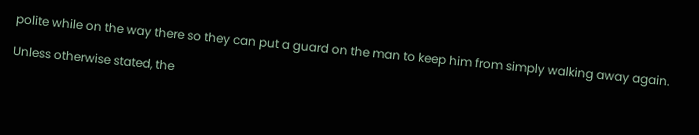polite while on the way there so they can put a guard on the man to keep him from simply walking away again.

Unless otherwise stated, the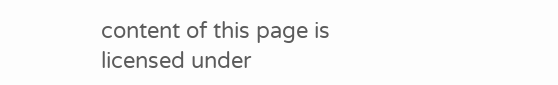content of this page is licensed under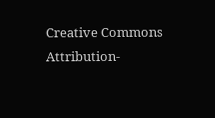Creative Commons Attribution-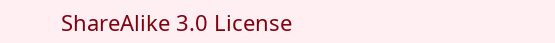ShareAlike 3.0 License